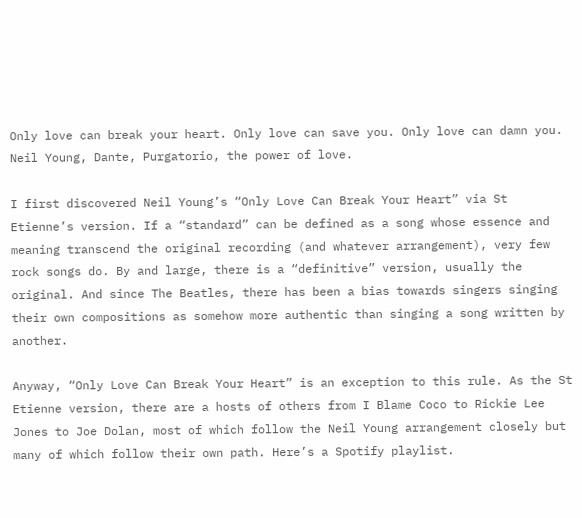Only love can break your heart. Only love can save you. Only love can damn you. Neil Young, Dante, Purgatorio, the power of love.

I first discovered Neil Young’s “Only Love Can Break Your Heart” via St Etienne’s version. If a “standard” can be defined as a song whose essence and meaning transcend the original recording (and whatever arrangement), very few rock songs do. By and large, there is a “definitive” version, usually the original. And since The Beatles, there has been a bias towards singers singing their own compositions as somehow more authentic than singing a song written by another.

Anyway, “Only Love Can Break Your Heart” is an exception to this rule. As the St Etienne version, there are a hosts of others from I Blame Coco to Rickie Lee Jones to Joe Dolan, most of which follow the Neil Young arrangement closely but many of which follow their own path. Here’s a Spotify playlist.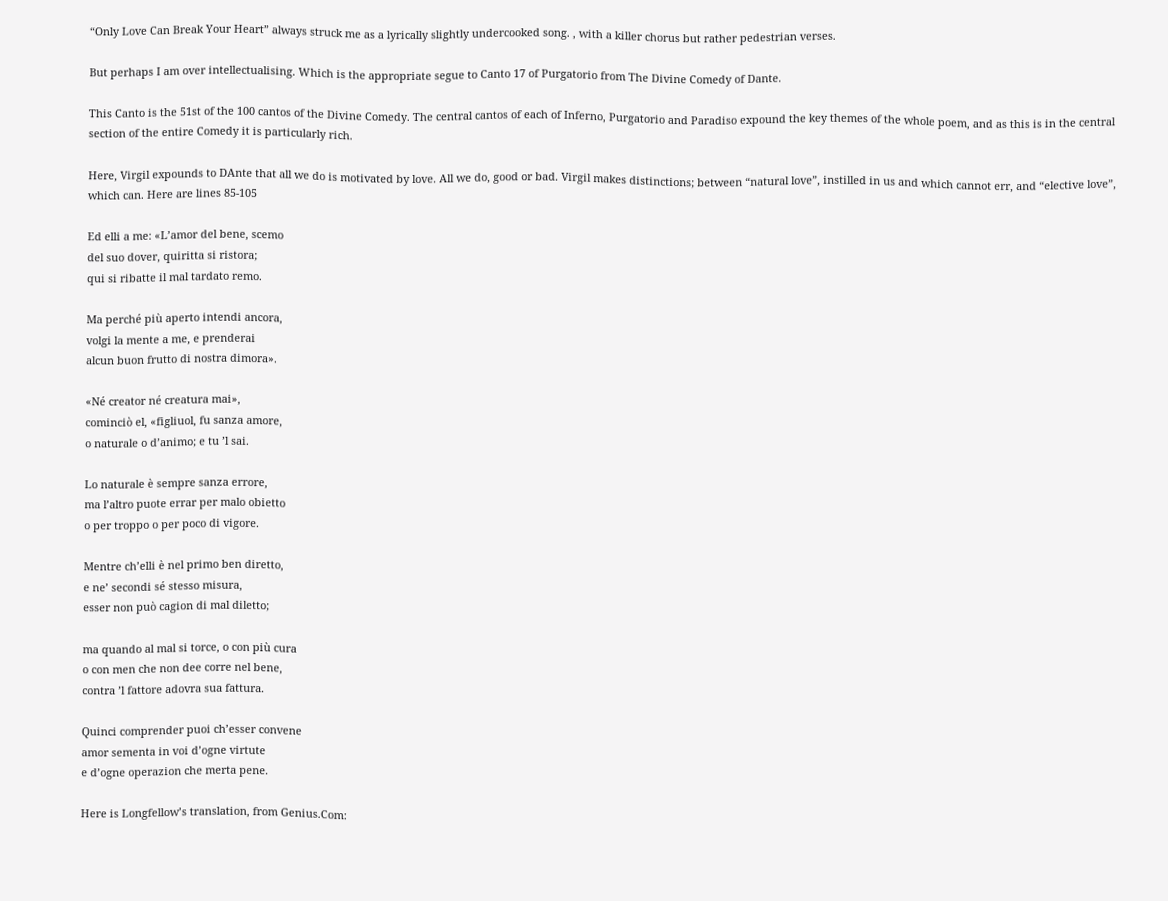“Only Love Can Break Your Heart” always struck me as a lyrically slightly undercooked song. , with a killer chorus but rather pedestrian verses.

But perhaps I am over intellectualising. Which is the appropriate segue to Canto 17 of Purgatorio from The Divine Comedy of Dante.

This Canto is the 51st of the 100 cantos of the Divine Comedy. The central cantos of each of Inferno, Purgatorio and Paradiso expound the key themes of the whole poem, and as this is in the central section of the entire Comedy it is particularly rich.

Here, Virgil expounds to DAnte that all we do is motivated by love. All we do, good or bad. Virgil makes distinctions; between “natural love”, instilled in us and which cannot err, and “elective love”, which can. Here are lines 85-105

Ed elli a me: «L’amor del bene, scemo
del suo dover, quiritta si ristora;
qui si ribatte il mal tardato remo.

Ma perché più aperto intendi ancora,
volgi la mente a me, e prenderai
alcun buon frutto di nostra dimora».

«Né creator né creatura mai»,
cominciò el, «figliuol, fu sanza amore,
o naturale o d’animo; e tu ’l sai.

Lo naturale è sempre sanza errore,
ma l’altro puote errar per malo obietto
o per troppo o per poco di vigore.

Mentre ch’elli è nel primo ben diretto,
e ne’ secondi sé stesso misura,
esser non può cagion di mal diletto;

ma quando al mal si torce, o con più cura
o con men che non dee corre nel bene,
contra ’l fattore adovra sua fattura.

Quinci comprender puoi ch’esser convene
amor sementa in voi d’ogne virtute
e d’ogne operazion che merta pene.

Here is Longfellow’s translation, from Genius.Com: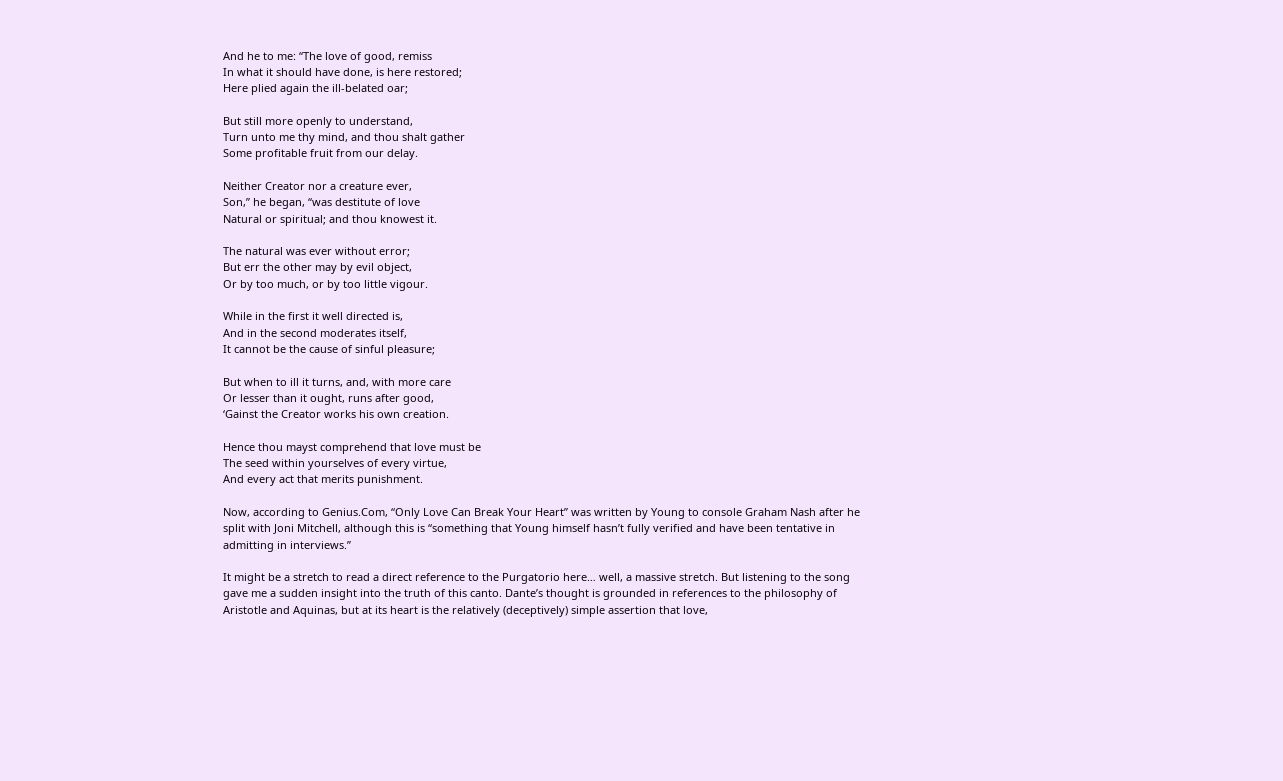And he to me: “The love of good, remiss
In what it should have done, is here restored;
Here plied again the ill-belated oar;

But still more openly to understand,
Turn unto me thy mind, and thou shalt gather
Some profitable fruit from our delay.

Neither Creator nor a creature ever,
Son,” he began, “was destitute of love
Natural or spiritual; and thou knowest it.

The natural was ever without error;
But err the other may by evil object,
Or by too much, or by too little vigour.

While in the first it well directed is,
And in the second moderates itself,
It cannot be the cause of sinful pleasure;

But when to ill it turns, and, with more care
Or lesser than it ought, runs after good,
‘Gainst the Creator works his own creation.

Hence thou mayst comprehend that love must be
The seed within yourselves of every virtue,
And every act that merits punishment.

Now, according to Genius.Com, “Only Love Can Break Your Heart” was written by Young to console Graham Nash after he split with Joni Mitchell, although this is “something that Young himself hasn’t fully verified and have been tentative in admitting in interviews.”

It might be a stretch to read a direct reference to the Purgatorio here… well, a massive stretch. But listening to the song gave me a sudden insight into the truth of this canto. Dante’s thought is grounded in references to the philosophy of Aristotle and Aquinas, but at its heart is the relatively (deceptively) simple assertion that love,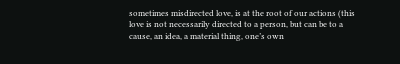sometimes misdirected love, is at the root of our actions (this love is not necessarily directed to a person, but can be to a cause, an idea, a material thing, one’s own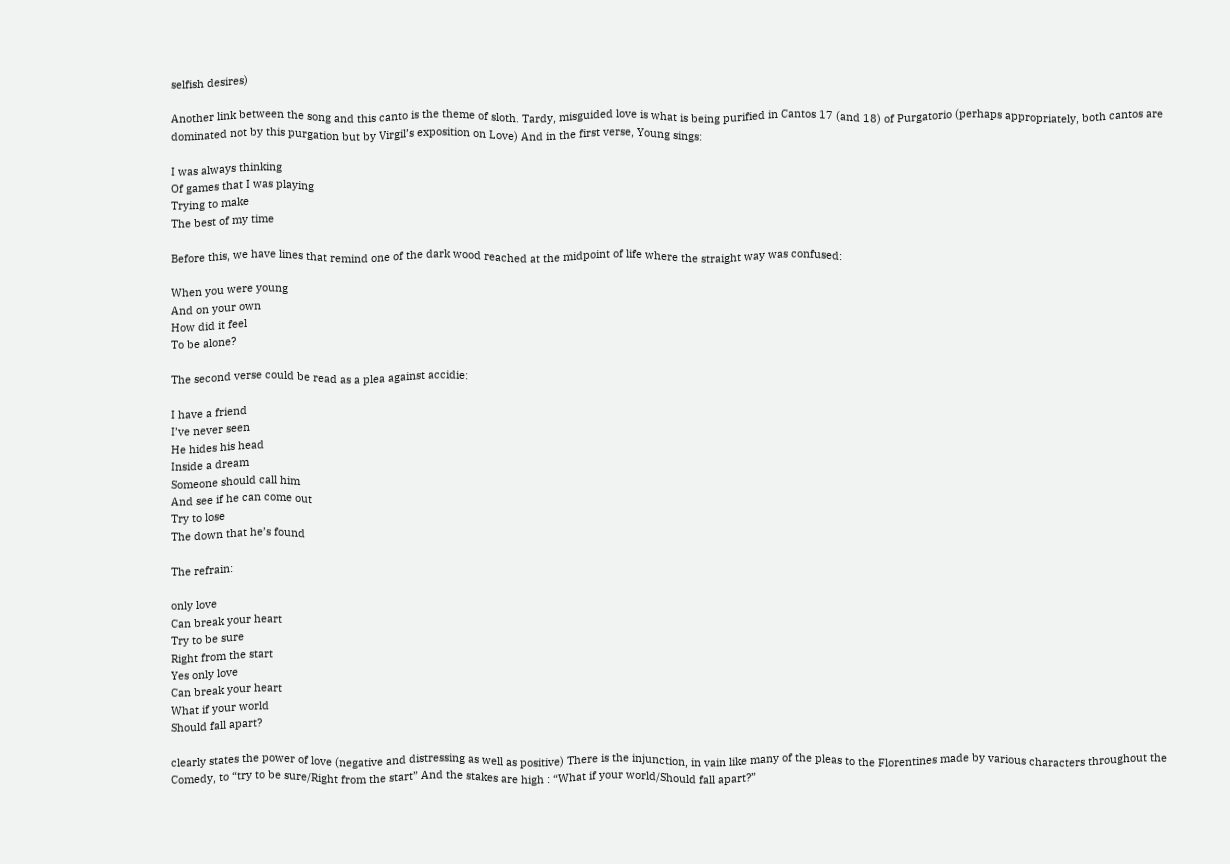selfish desires)

Another link between the song and this canto is the theme of sloth. Tardy, misguided love is what is being purified in Cantos 17 (and 18) of Purgatorio (perhaps appropriately, both cantos are dominated not by this purgation but by Virgil’s exposition on Love) And in the first verse, Young sings:

I was always thinking
Of games that I was playing
Trying to make
The best of my time

Before this, we have lines that remind one of the dark wood reached at the midpoint of life where the straight way was confused:

When you were young
And on your own
How did it feel
To be alone?

The second verse could be read as a plea against accidie:

I have a friend
I’ve never seen
He hides his head
Inside a dream
Someone should call him
And see if he can come out
Try to lose
The down that he’s found

The refrain:

only love
Can break your heart
Try to be sure
Right from the start
Yes only love
Can break your heart
What if your world
Should fall apart?

clearly states the power of love (negative and distressing as well as positive) There is the injunction, in vain like many of the pleas to the Florentines made by various characters throughout the Comedy, to “try to be sure/Right from the start” And the stakes are high : “What if your world/Should fall apart?”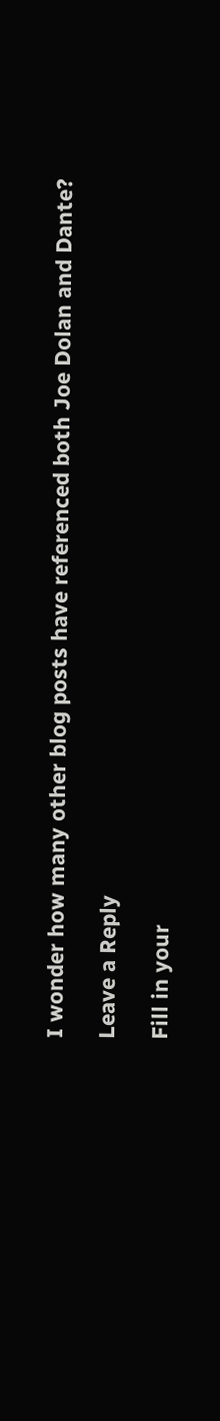I wonder how many other blog posts have referenced both Joe Dolan and Dante?

Leave a Reply

Fill in your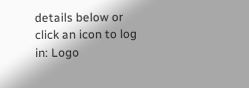details below or click an icon to log in: Logo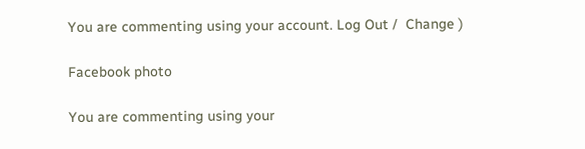You are commenting using your account. Log Out /  Change )

Facebook photo

You are commenting using your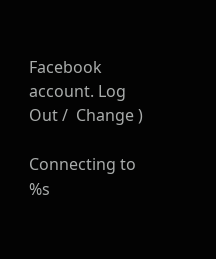Facebook account. Log Out /  Change )

Connecting to %s